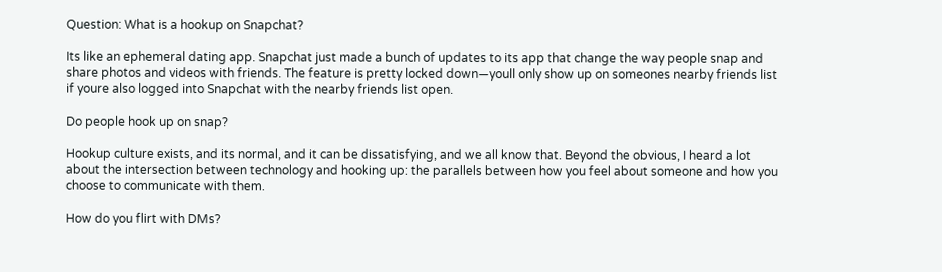Question: What is a hookup on Snapchat?

Its like an ephemeral dating app. Snapchat just made a bunch of updates to its app that change the way people snap and share photos and videos with friends. The feature is pretty locked down—youll only show up on someones nearby friends list if youre also logged into Snapchat with the nearby friends list open.

Do people hook up on snap?

Hookup culture exists, and its normal, and it can be dissatisfying, and we all know that. Beyond the obvious, I heard a lot about the intersection between technology and hooking up: the parallels between how you feel about someone and how you choose to communicate with them.

How do you flirt with DMs?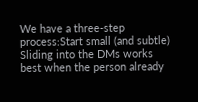We have a three-step process:Start small (and subtle) Sliding into the DMs works best when the person already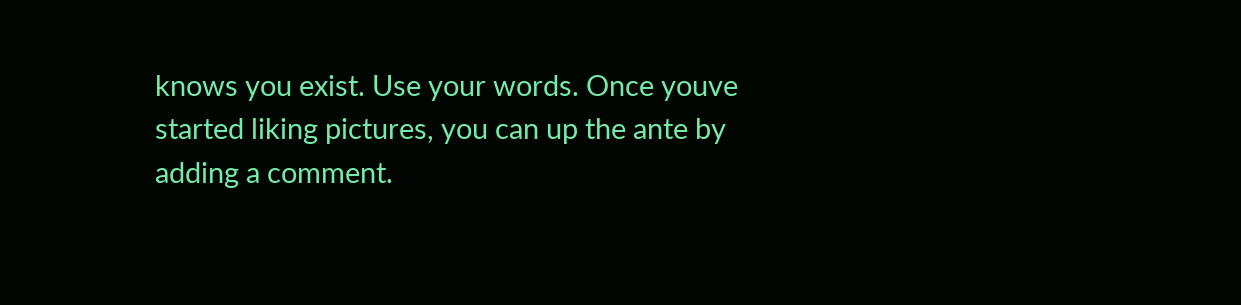knows you exist. Use your words. Once youve started liking pictures, you can up the ante by adding a comment.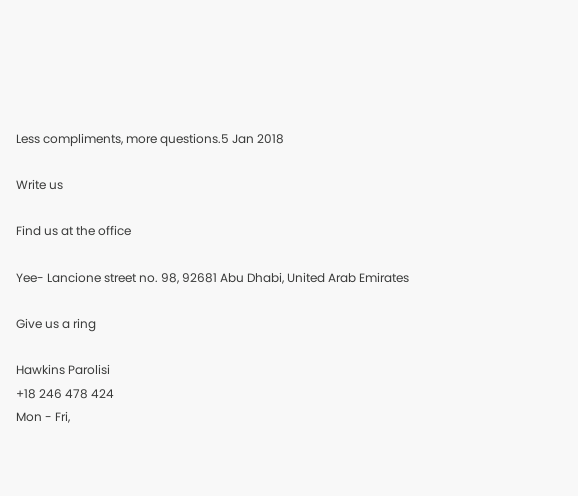Less compliments, more questions.5 Jan 2018

Write us

Find us at the office

Yee- Lancione street no. 98, 92681 Abu Dhabi, United Arab Emirates

Give us a ring

Hawkins Parolisi
+18 246 478 424
Mon - Fri,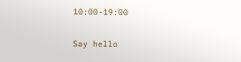10:00-19:00

Say hello